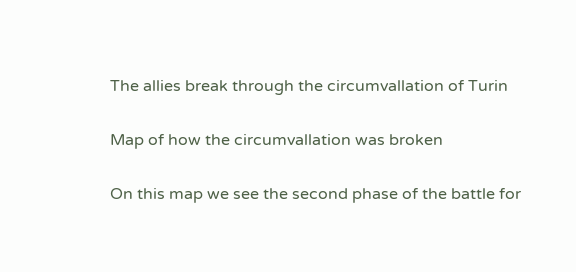The allies break through the circumvallation of Turin

Map of how the circumvallation was broken

On this map we see the second phase of the battle for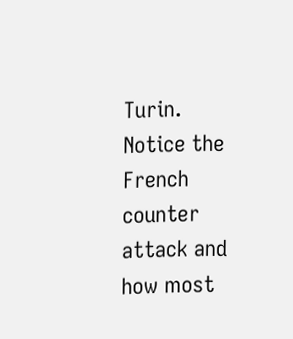Turin. Notice the French counter attack and how most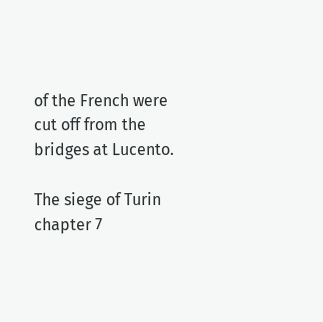of the French were cut off from the bridges at Lucento.

The siege of Turin chapter 7